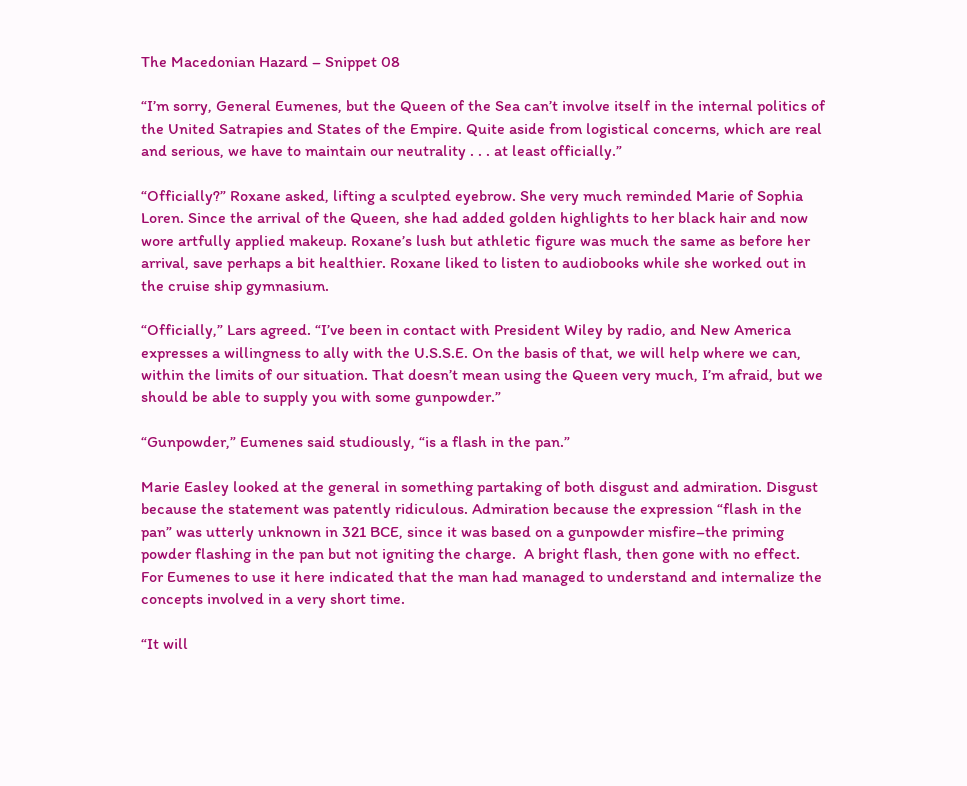The Macedonian Hazard – Snippet 08

“I’m sorry, General Eumenes, but the Queen of the Sea can’t involve itself in the internal politics of the United Satrapies and States of the Empire. Quite aside from logistical concerns, which are real and serious, we have to maintain our neutrality . . . at least officially.”

“Officially?” Roxane asked, lifting a sculpted eyebrow. She very much reminded Marie of Sophia Loren. Since the arrival of the Queen, she had added golden highlights to her black hair and now wore artfully applied makeup. Roxane’s lush but athletic figure was much the same as before her arrival, save perhaps a bit healthier. Roxane liked to listen to audiobooks while she worked out in the cruise ship gymnasium.

“Officially,” Lars agreed. “I’ve been in contact with President Wiley by radio, and New America expresses a willingness to ally with the U.S.S.E. On the basis of that, we will help where we can, within the limits of our situation. That doesn’t mean using the Queen very much, I’m afraid, but we should be able to supply you with some gunpowder.”

“Gunpowder,” Eumenes said studiously, “is a flash in the pan.”

Marie Easley looked at the general in something partaking of both disgust and admiration. Disgust because the statement was patently ridiculous. Admiration because the expression “flash in the pan” was utterly unknown in 321 BCE, since it was based on a gunpowder misfire–the priming powder flashing in the pan but not igniting the charge.  A bright flash, then gone with no effect. For Eumenes to use it here indicated that the man had managed to understand and internalize the concepts involved in a very short time.

“It will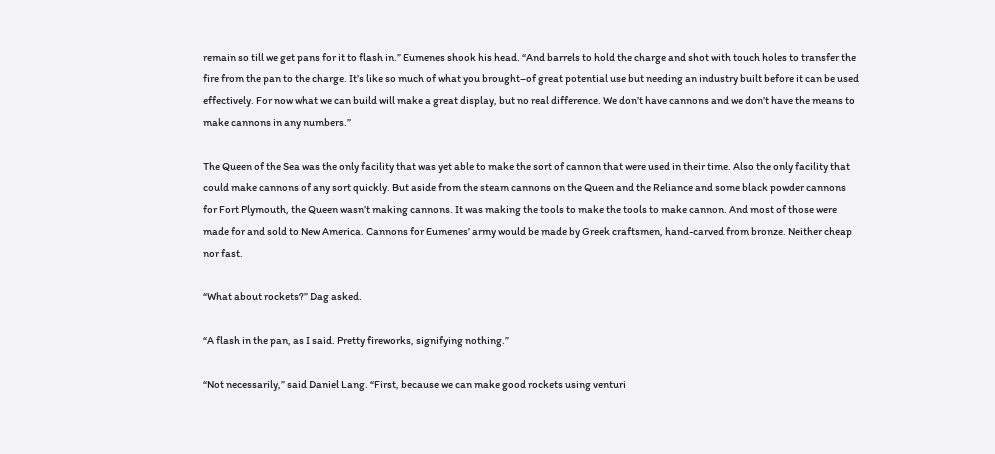remain so till we get pans for it to flash in.” Eumenes shook his head. “And barrels to hold the charge and shot with touch holes to transfer the fire from the pan to the charge. It’s like so much of what you brought–of great potential use but needing an industry built before it can be used effectively. For now what we can build will make a great display, but no real difference. We don’t have cannons and we don’t have the means to make cannons in any numbers.”

The Queen of the Sea was the only facility that was yet able to make the sort of cannon that were used in their time. Also the only facility that could make cannons of any sort quickly. But aside from the steam cannons on the Queen and the Reliance and some black powder cannons for Fort Plymouth, the Queen wasn’t making cannons. It was making the tools to make the tools to make cannon. And most of those were made for and sold to New America. Cannons for Eumenes’ army would be made by Greek craftsmen, hand-carved from bronze. Neither cheap nor fast.

“What about rockets?” Dag asked.

“A flash in the pan, as I said. Pretty fireworks, signifying nothing.”

“Not necessarily,” said Daniel Lang. “First, because we can make good rockets using venturi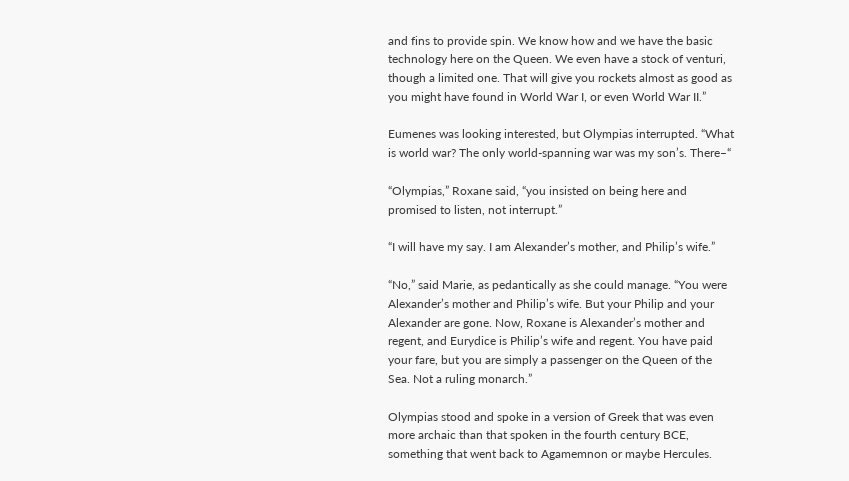and fins to provide spin. We know how and we have the basic technology here on the Queen. We even have a stock of venturi, though a limited one. That will give you rockets almost as good as you might have found in World War I, or even World War II.”

Eumenes was looking interested, but Olympias interrupted. “What is world war? The only world-spanning war was my son’s. There–“

“Olympias,” Roxane said, “you insisted on being here and promised to listen, not interrupt.”

“I will have my say. I am Alexander’s mother, and Philip’s wife.”

“No,” said Marie, as pedantically as she could manage. “You were Alexander’s mother and Philip’s wife. But your Philip and your Alexander are gone. Now, Roxane is Alexander’s mother and regent, and Eurydice is Philip’s wife and regent. You have paid your fare, but you are simply a passenger on the Queen of the Sea. Not a ruling monarch.”

Olympias stood and spoke in a version of Greek that was even more archaic than that spoken in the fourth century BCE, something that went back to Agamemnon or maybe Hercules.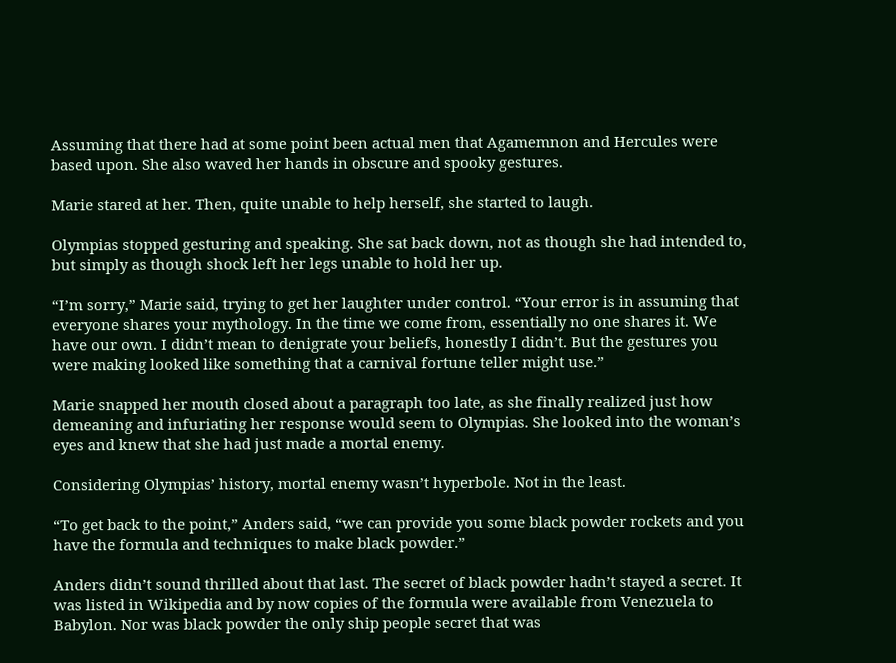Assuming that there had at some point been actual men that Agamemnon and Hercules were based upon. She also waved her hands in obscure and spooky gestures.

Marie stared at her. Then, quite unable to help herself, she started to laugh.

Olympias stopped gesturing and speaking. She sat back down, not as though she had intended to, but simply as though shock left her legs unable to hold her up.

“I’m sorry,” Marie said, trying to get her laughter under control. “Your error is in assuming that everyone shares your mythology. In the time we come from, essentially no one shares it. We have our own. I didn’t mean to denigrate your beliefs, honestly I didn’t. But the gestures you were making looked like something that a carnival fortune teller might use.”

Marie snapped her mouth closed about a paragraph too late, as she finally realized just how demeaning and infuriating her response would seem to Olympias. She looked into the woman’s eyes and knew that she had just made a mortal enemy.

Considering Olympias’ history, mortal enemy wasn’t hyperbole. Not in the least.

“To get back to the point,” Anders said, “we can provide you some black powder rockets and you have the formula and techniques to make black powder.”

Anders didn’t sound thrilled about that last. The secret of black powder hadn’t stayed a secret. It was listed in Wikipedia and by now copies of the formula were available from Venezuela to Babylon. Nor was black powder the only ship people secret that was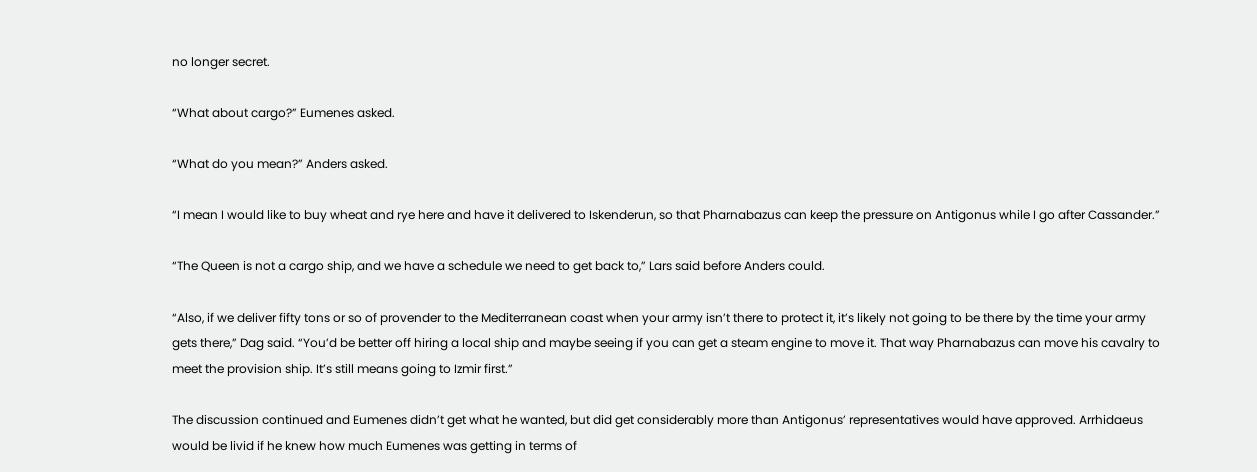no longer secret.

“What about cargo?” Eumenes asked.

“What do you mean?” Anders asked.

“I mean I would like to buy wheat and rye here and have it delivered to Iskenderun, so that Pharnabazus can keep the pressure on Antigonus while I go after Cassander.”

“The Queen is not a cargo ship, and we have a schedule we need to get back to,” Lars said before Anders could.

“Also, if we deliver fifty tons or so of provender to the Mediterranean coast when your army isn’t there to protect it, it’s likely not going to be there by the time your army gets there,” Dag said. “You’d be better off hiring a local ship and maybe seeing if you can get a steam engine to move it. That way Pharnabazus can move his cavalry to meet the provision ship. It’s still means going to Izmir first.”

The discussion continued and Eumenes didn’t get what he wanted, but did get considerably more than Antigonus’ representatives would have approved. Arrhidaeus would be livid if he knew how much Eumenes was getting in terms of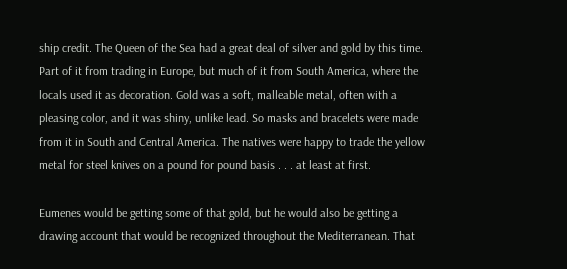ship credit. The Queen of the Sea had a great deal of silver and gold by this time. Part of it from trading in Europe, but much of it from South America, where the locals used it as decoration. Gold was a soft, malleable metal, often with a pleasing color, and it was shiny, unlike lead. So masks and bracelets were made from it in South and Central America. The natives were happy to trade the yellow metal for steel knives on a pound for pound basis . . . at least at first.

Eumenes would be getting some of that gold, but he would also be getting a drawing account that would be recognized throughout the Mediterranean. That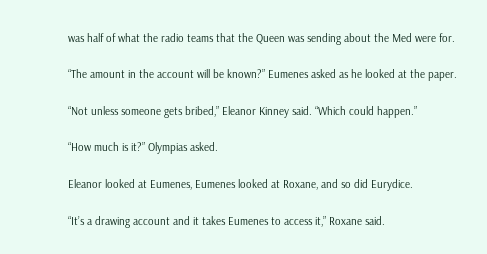was half of what the radio teams that the Queen was sending about the Med were for.

“The amount in the account will be known?” Eumenes asked as he looked at the paper.

“Not unless someone gets bribed,” Eleanor Kinney said. “Which could happen.”

“How much is it?” Olympias asked.

Eleanor looked at Eumenes, Eumenes looked at Roxane, and so did Eurydice.

“It’s a drawing account and it takes Eumenes to access it,” Roxane said.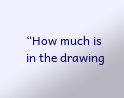“How much is in the drawing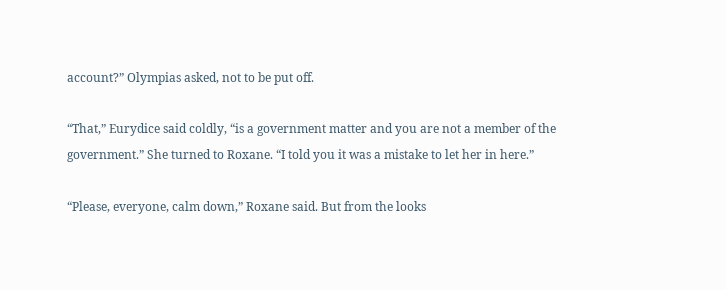account?” Olympias asked, not to be put off.

“That,” Eurydice said coldly, “is a government matter and you are not a member of the government.” She turned to Roxane. “I told you it was a mistake to let her in here.”

“Please, everyone, calm down,” Roxane said. But from the looks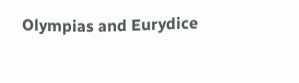Olympias and Eurydice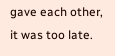gave each other, it was too late.